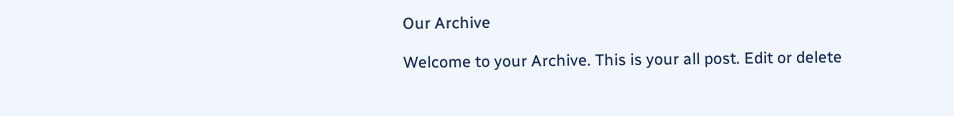Our Archive

Welcome to your Archive. This is your all post. Edit or delete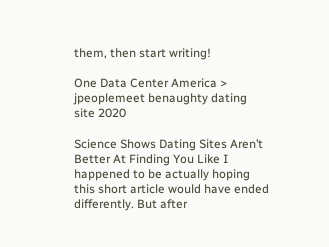them, then start writing!

One Data Center America > jpeoplemeet benaughty dating site 2020

Science Shows Dating Sites Aren’t Better At Finding You Like I happened to be actually hoping this short article would have ended differently. But after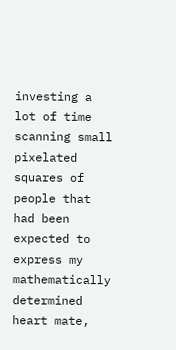investing a lot of time scanning small pixelated squares of people that had been expected to express my mathematically determined heart mate,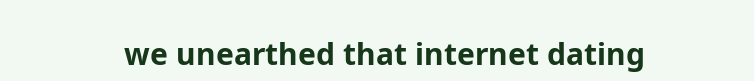we unearthed that internet dating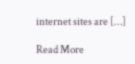internet sites are […]

Read More